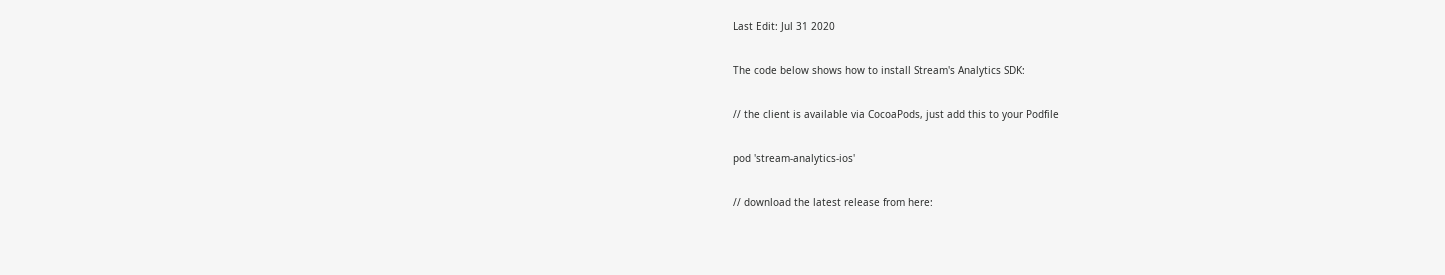Last Edit: Jul 31 2020

The code below shows how to install Stream's Analytics SDK:

// the client is available via CocoaPods, just add this to your Podfile

pod 'stream-analytics-ios'

// download the latest release from here: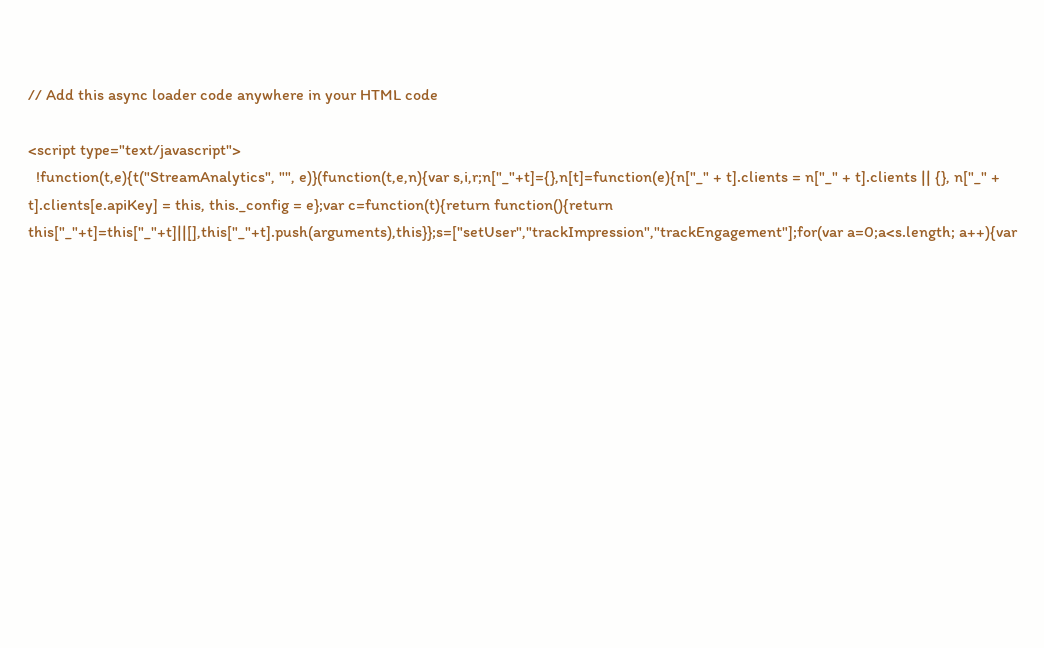// Add this async loader code anywhere in your HTML code

<script type="text/javascript">
  !function(t,e){t("StreamAnalytics", "", e)}(function(t,e,n){var s,i,r;n["_"+t]={},n[t]=function(e){n["_" + t].clients = n["_" + t].clients || {}, n["_" + t].clients[e.apiKey] = this, this._config = e};var c=function(t){return function(){return this["_"+t]=this["_"+t]||[],this["_"+t].push(arguments),this}};s=["setUser","trackImpression","trackEngagement"];for(var a=0;a<s.length; a++){var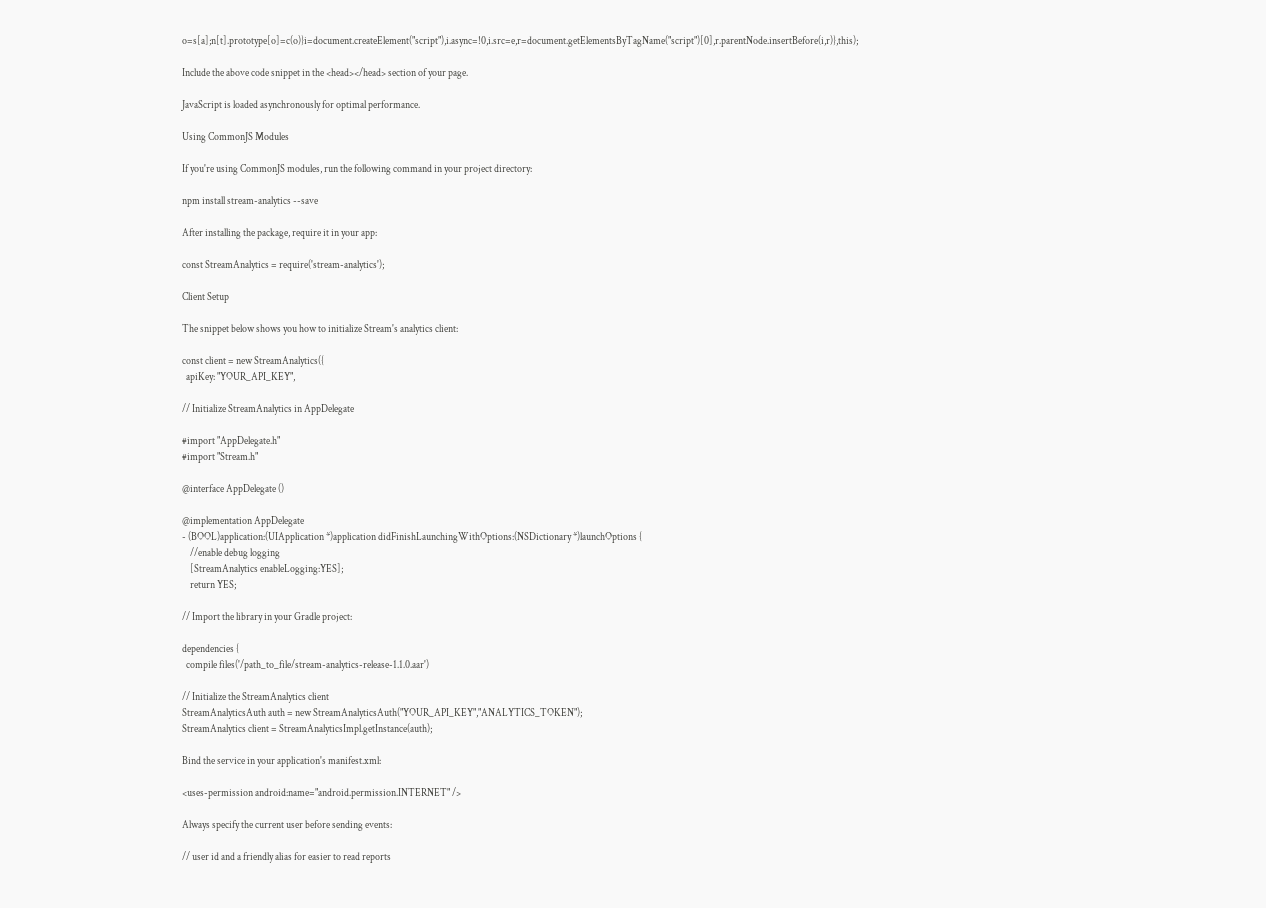o=s[a];n[t].prototype[o]=c(o)}i=document.createElement("script"),i.async=!0,i.src=e,r=document.getElementsByTagName("script")[0],r.parentNode.insertBefore(i,r)},this);

Include the above code snippet in the <head></head> section of your page.

JavaScript is loaded asynchronously for optimal performance.

Using CommonJS Modules

If you're using CommonJS modules, run the following command in your project directory:

npm install stream-analytics --save

After installing the package, require it in your app:

const StreamAnalytics = require('stream-analytics');

Client Setup

The snippet below shows you how to initialize Stream's analytics client:

const client = new StreamAnalytics({
  apiKey: "YOUR_API_KEY",

// Initialize StreamAnalytics in AppDelegate

#import "AppDelegate.h"
#import "Stream.h"

@interface AppDelegate ()

@implementation AppDelegate
- (BOOL)application:(UIApplication *)application didFinishLaunchingWithOptions:(NSDictionary *)launchOptions {
    //enable debug logging
    [StreamAnalytics enableLogging:YES];
    return YES;

// Import the library in your Gradle project:

dependencies {
  compile files('/path_to_file/stream-analytics-release-1.1.0.aar')

// Initialize the StreamAnalytics client
StreamAnalyticsAuth auth = new StreamAnalyticsAuth("YOUR_API_KEY","ANALYTICS_TOKEN");
StreamAnalytics client = StreamAnalyticsImpl.getInstance(auth);

Bind the service in your application's manifest.xml:

<uses-permission android:name="android.permission.INTERNET" />

Always specify the current user before sending events:

// user id and a friendly alias for easier to read reports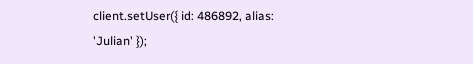client.setUser({ id: 486892, alias: 'Julian' });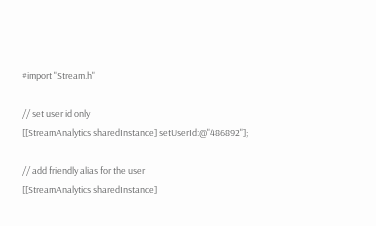#import "Stream.h"

// set user id only
[[StreamAnalytics sharedInstance] setUserId:@"486892"];

// add friendly alias for the user
[[StreamAnalytics sharedInstance]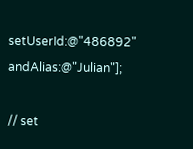setUserId:@"486892" andAlias:@"Julian"];

// set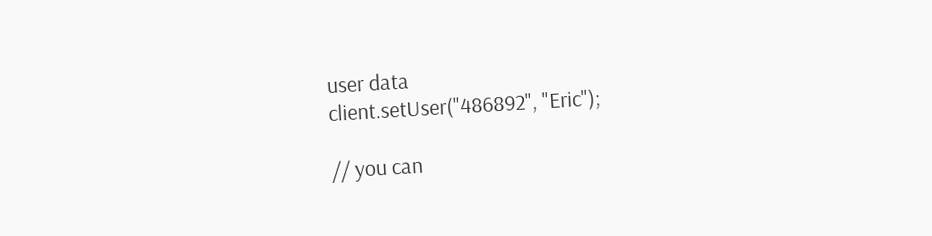user data
client.setUser("486892", "Eric");

// you can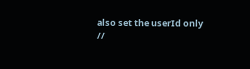also set the userId only
//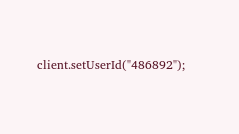client.setUserId("486892");